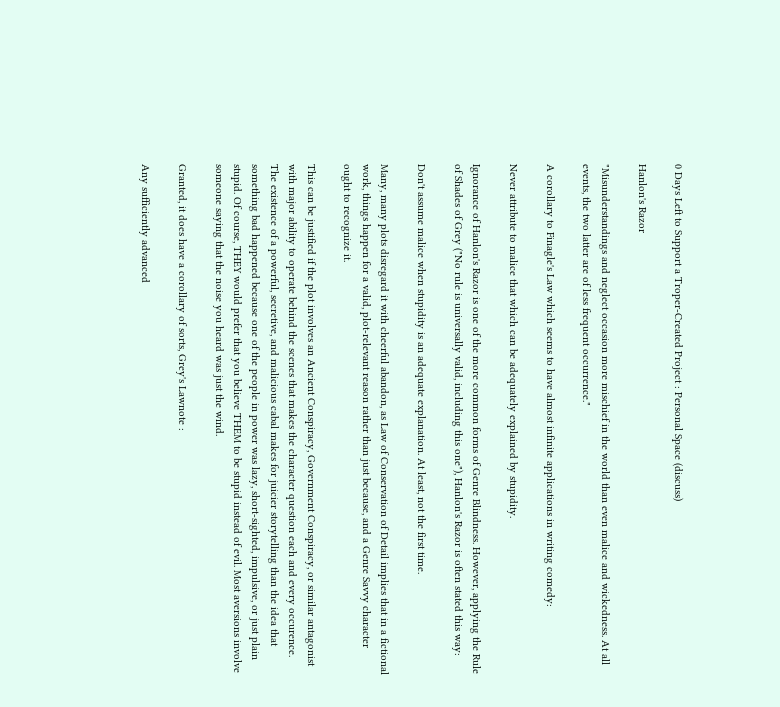0 Days Left to Support a Troper-Created Project : Personal Space (discuss)

Hanlon's Razor

"Misunderstandings and neglect occasion more mischief in the world than even malice and wickedness. At all events, the two latter are of less frequent occurrence."

A corollary to Finagle's Law which seems to have almost infinite applications in writing comedy:

Never attribute to malice that which can be adequately explained by stupidity.

Ignorance of Hanlon's Razor is one of the more common forms of Genre Blindness. However, applying the Rule of Shades of Grey ("No rule is universally valid, including this one"), Hanlon's Razor is often stated this way:

Don't assume malice when stupidity is an adequate explanation. At least, not the first time.

Many, many plots disregard it with cheerful abandon, as Law of Conservation of Detail implies that in a fictional work, things happen for a valid, plot-relevant reason rather than just because, and a Genre Savvy character ought to recognize it.

This can be justified if the plot involves an Ancient Conspiracy, Government Conspiracy, or similar antagonist with major ability to operate behind the scenes that makes the character question each and every occurence. The existence of a powerful, secretive, and malicious cabal makes for juicier storytelling than the idea that something bad happened because one of the people in power was lazy, short-sighted, impulsive, or just plain stupid. Of course, THEY would prefer that you believe THEM to be stupid instead of evil. Most aversions involve someone saying that the noise you heard was just the wind.

Granted, it does have a corollary of sorts, Grey's Lawnote :

Any sufficiently advanced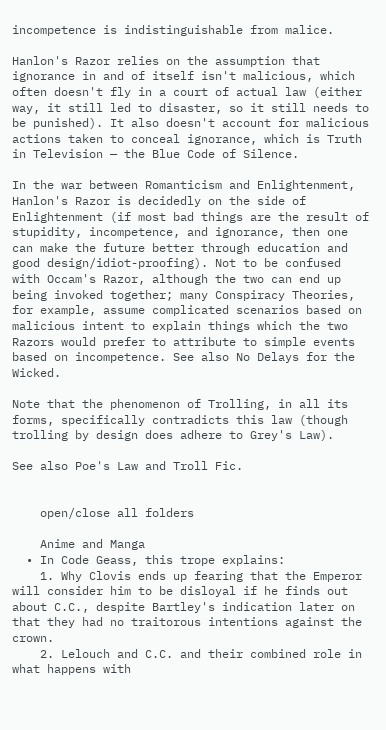incompetence is indistinguishable from malice.

Hanlon's Razor relies on the assumption that ignorance in and of itself isn't malicious, which often doesn't fly in a court of actual law (either way, it still led to disaster, so it still needs to be punished). It also doesn't account for malicious actions taken to conceal ignorance, which is Truth in Television — the Blue Code of Silence.

In the war between Romanticism and Enlightenment, Hanlon's Razor is decidedly on the side of Enlightenment (if most bad things are the result of stupidity, incompetence, and ignorance, then one can make the future better through education and good design/idiot-proofing). Not to be confused with Occam's Razor, although the two can end up being invoked together; many Conspiracy Theories, for example, assume complicated scenarios based on malicious intent to explain things which the two Razors would prefer to attribute to simple events based on incompetence. See also No Delays for the Wicked.

Note that the phenomenon of Trolling, in all its forms, specifically contradicts this law (though trolling by design does adhere to Grey's Law).

See also Poe's Law and Troll Fic.


    open/close all folders

    Anime and Manga
  • In Code Geass, this trope explains:
    1. Why Clovis ends up fearing that the Emperor will consider him to be disloyal if he finds out about C.C., despite Bartley's indication later on that they had no traitorous intentions against the crown.
    2. Lelouch and C.C. and their combined role in what happens with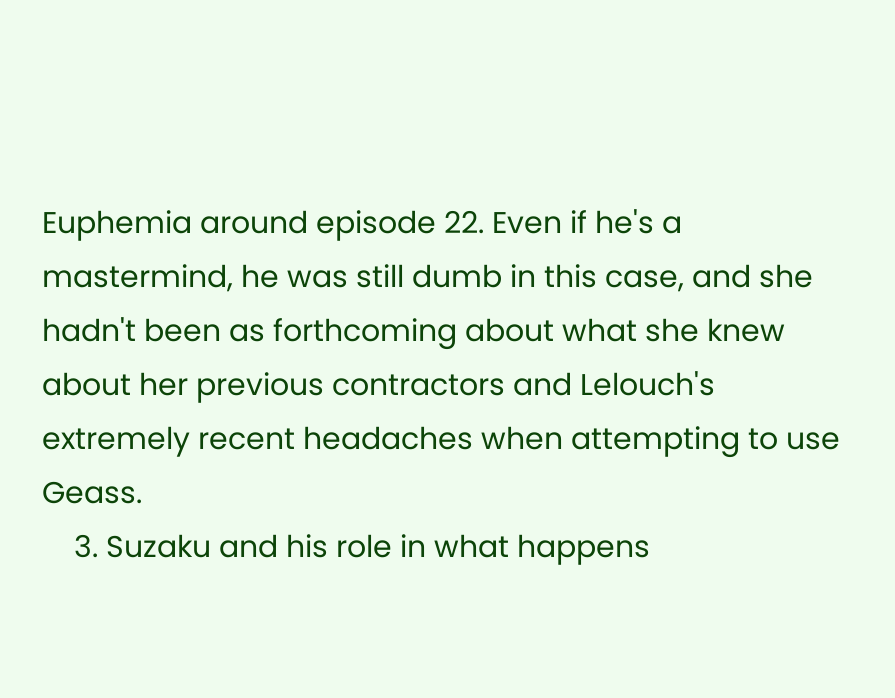Euphemia around episode 22. Even if he's a mastermind, he was still dumb in this case, and she hadn't been as forthcoming about what she knew about her previous contractors and Lelouch's extremely recent headaches when attempting to use Geass.
    3. Suzaku and his role in what happens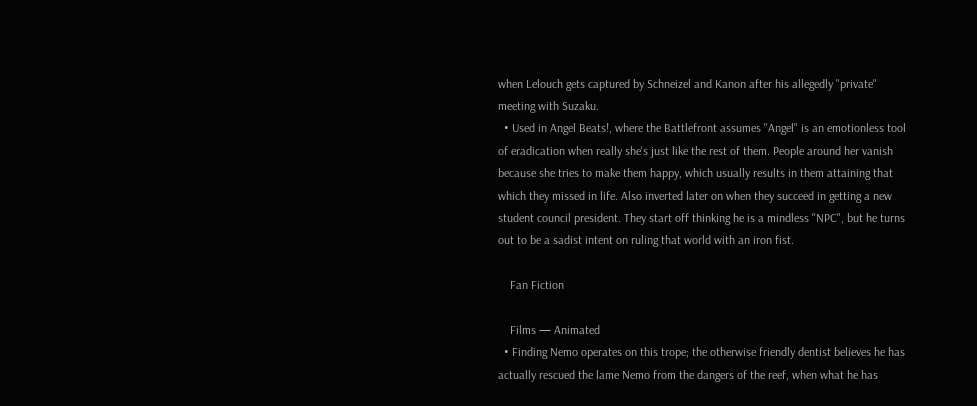when Lelouch gets captured by Schneizel and Kanon after his allegedly "private" meeting with Suzaku.
  • Used in Angel Beats!, where the Battlefront assumes "Angel" is an emotionless tool of eradication when really she's just like the rest of them. People around her vanish because she tries to make them happy, which usually results in them attaining that which they missed in life. Also inverted later on when they succeed in getting a new student council president. They start off thinking he is a mindless "NPC", but he turns out to be a sadist intent on ruling that world with an iron fist.

    Fan Fiction

    Films — Animated
  • Finding Nemo operates on this trope; the otherwise friendly dentist believes he has actually rescued the lame Nemo from the dangers of the reef, when what he has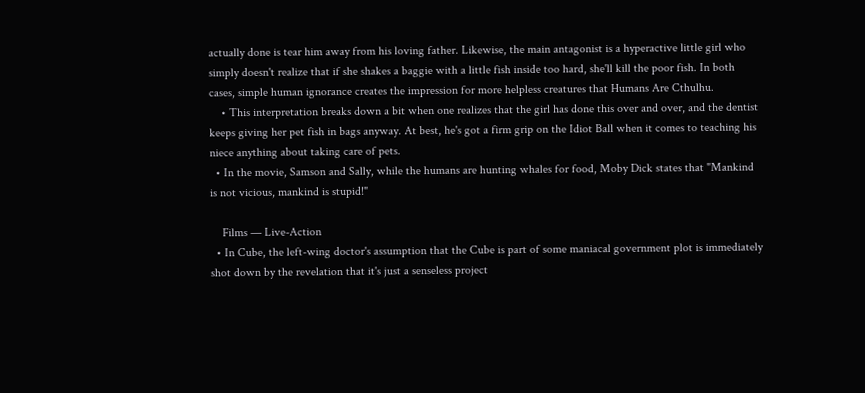actually done is tear him away from his loving father. Likewise, the main antagonist is a hyperactive little girl who simply doesn't realize that if she shakes a baggie with a little fish inside too hard, she'll kill the poor fish. In both cases, simple human ignorance creates the impression for more helpless creatures that Humans Are Cthulhu.
    • This interpretation breaks down a bit when one realizes that the girl has done this over and over, and the dentist keeps giving her pet fish in bags anyway. At best, he's got a firm grip on the Idiot Ball when it comes to teaching his niece anything about taking care of pets.
  • In the movie, Samson and Sally, while the humans are hunting whales for food, Moby Dick states that "Mankind is not vicious, mankind is stupid!"

    Films — Live-Action
  • In Cube, the left-wing doctor's assumption that the Cube is part of some maniacal government plot is immediately shot down by the revelation that it's just a senseless project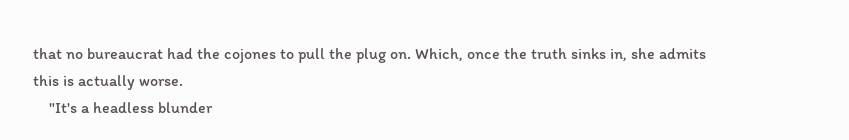that no bureaucrat had the cojones to pull the plug on. Which, once the truth sinks in, she admits this is actually worse.
    "It's a headless blunder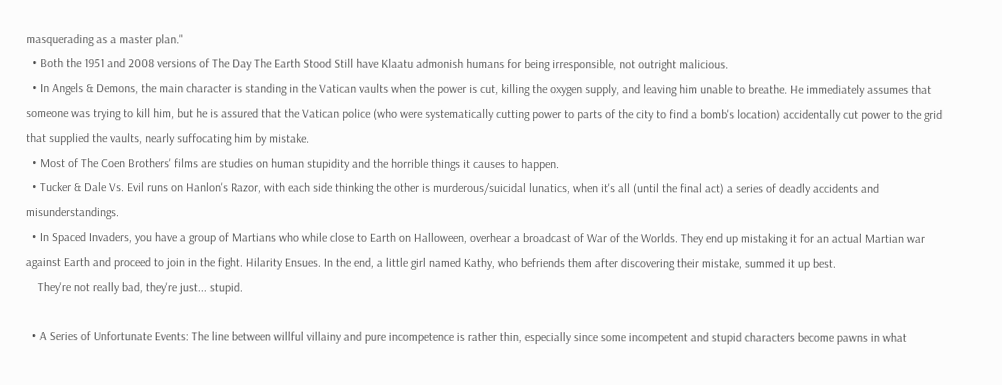masquerading as a master plan."
  • Both the 1951 and 2008 versions of The Day The Earth Stood Still have Klaatu admonish humans for being irresponsible, not outright malicious.
  • In Angels & Demons, the main character is standing in the Vatican vaults when the power is cut, killing the oxygen supply, and leaving him unable to breathe. He immediately assumes that someone was trying to kill him, but he is assured that the Vatican police (who were systematically cutting power to parts of the city to find a bomb's location) accidentally cut power to the grid that supplied the vaults, nearly suffocating him by mistake.
  • Most of The Coen Brothers' films are studies on human stupidity and the horrible things it causes to happen.
  • Tucker & Dale Vs. Evil runs on Hanlon's Razor, with each side thinking the other is murderous/suicidal lunatics, when it's all (until the final act) a series of deadly accidents and misunderstandings.
  • In Spaced Invaders, you have a group of Martians who while close to Earth on Halloween, overhear a broadcast of War of the Worlds. They end up mistaking it for an actual Martian war against Earth and proceed to join in the fight. Hilarity Ensues. In the end, a little girl named Kathy, who befriends them after discovering their mistake, summed it up best.
    They're not really bad, they're just... stupid.

  • A Series of Unfortunate Events: The line between willful villainy and pure incompetence is rather thin, especially since some incompetent and stupid characters become pawns in what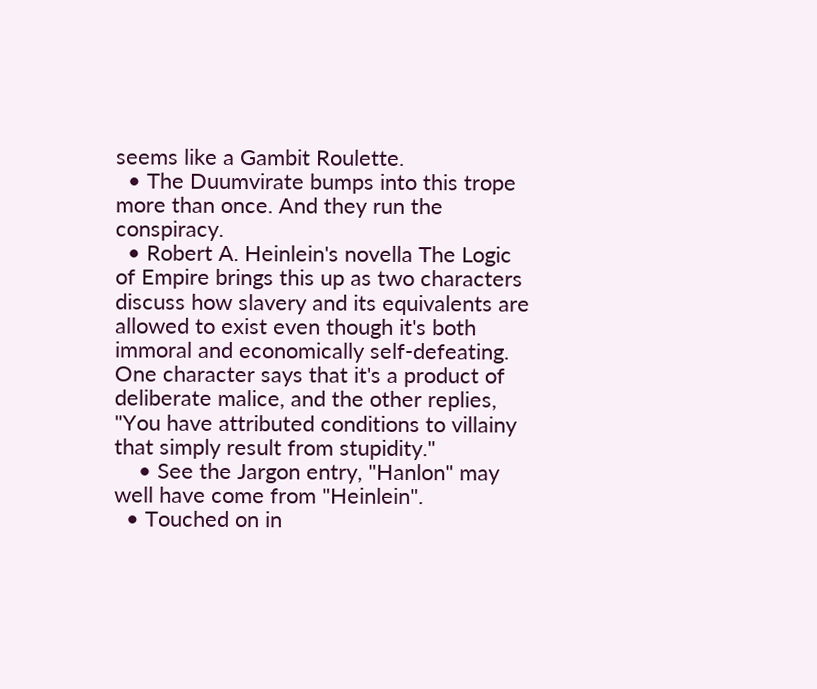seems like a Gambit Roulette.
  • The Duumvirate bumps into this trope more than once. And they run the conspiracy.
  • Robert A. Heinlein's novella The Logic of Empire brings this up as two characters discuss how slavery and its equivalents are allowed to exist even though it's both immoral and economically self-defeating. One character says that it's a product of deliberate malice, and the other replies, "You have attributed conditions to villainy that simply result from stupidity."
    • See the Jargon entry, "Hanlon" may well have come from "Heinlein".
  • Touched on in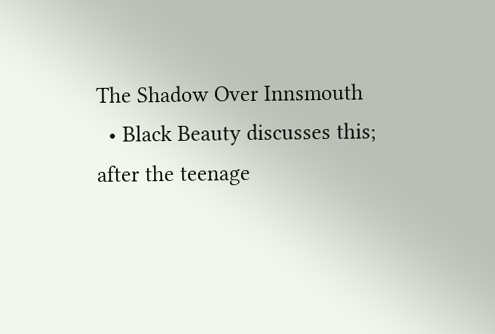The Shadow Over Innsmouth
  • Black Beauty discusses this; after the teenage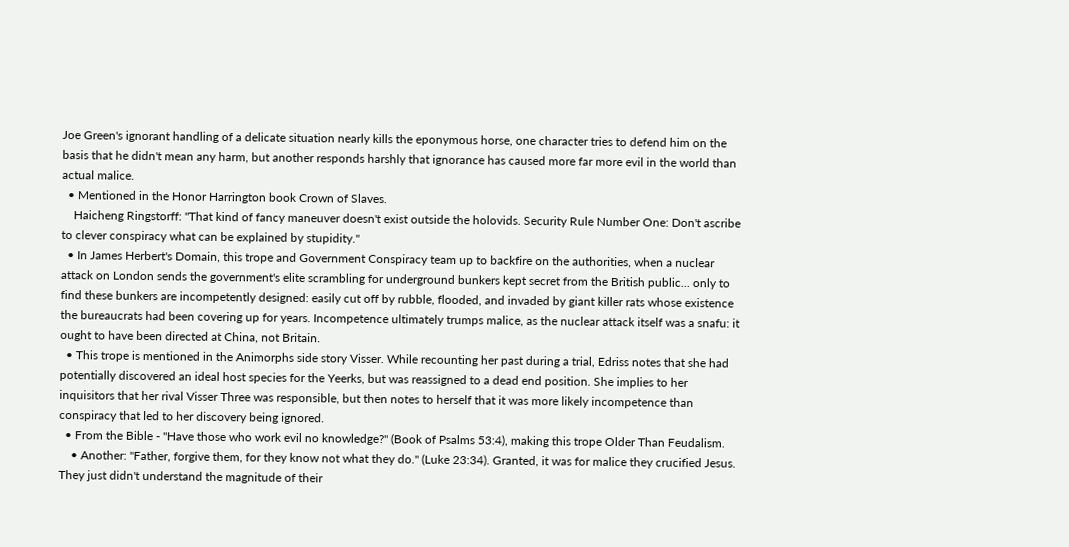Joe Green's ignorant handling of a delicate situation nearly kills the eponymous horse, one character tries to defend him on the basis that he didn't mean any harm, but another responds harshly that ignorance has caused more far more evil in the world than actual malice.
  • Mentioned in the Honor Harrington book Crown of Slaves.
    Haicheng Ringstorff: "That kind of fancy maneuver doesn't exist outside the holovids. Security Rule Number One: Don't ascribe to clever conspiracy what can be explained by stupidity."
  • In James Herbert's Domain, this trope and Government Conspiracy team up to backfire on the authorities, when a nuclear attack on London sends the government's elite scrambling for underground bunkers kept secret from the British public... only to find these bunkers are incompetently designed: easily cut off by rubble, flooded, and invaded by giant killer rats whose existence the bureaucrats had been covering up for years. Incompetence ultimately trumps malice, as the nuclear attack itself was a snafu: it ought to have been directed at China, not Britain.
  • This trope is mentioned in the Animorphs side story Visser. While recounting her past during a trial, Edriss notes that she had potentially discovered an ideal host species for the Yeerks, but was reassigned to a dead end position. She implies to her inquisitors that her rival Visser Three was responsible, but then notes to herself that it was more likely incompetence than conspiracy that led to her discovery being ignored.
  • From the Bible - "Have those who work evil no knowledge?" (Book of Psalms 53:4), making this trope Older Than Feudalism.
    • Another: "Father, forgive them, for they know not what they do." (Luke 23:34). Granted, it was for malice they crucified Jesus. They just didn't understand the magnitude of their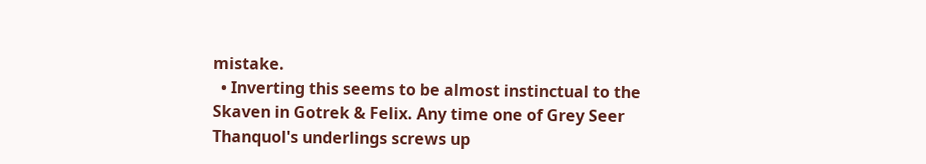mistake.
  • Inverting this seems to be almost instinctual to the Skaven in Gotrek & Felix. Any time one of Grey Seer Thanquol's underlings screws up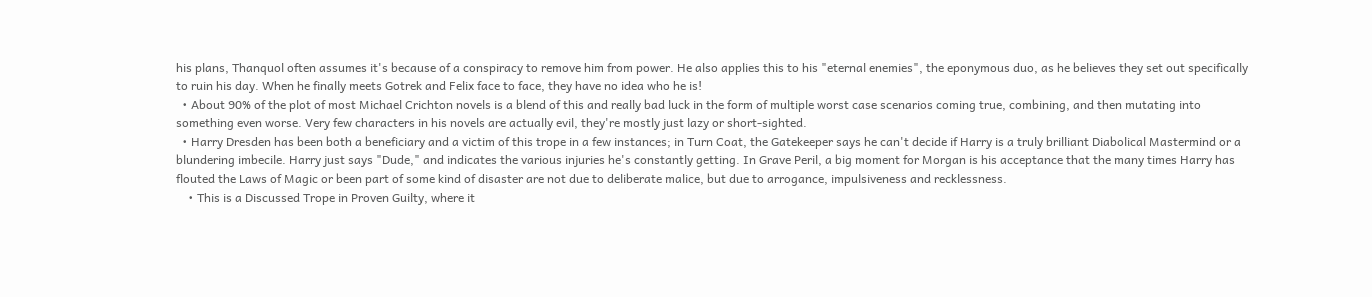his plans, Thanquol often assumes it's because of a conspiracy to remove him from power. He also applies this to his "eternal enemies", the eponymous duo, as he believes they set out specifically to ruin his day. When he finally meets Gotrek and Felix face to face, they have no idea who he is!
  • About 90% of the plot of most Michael Crichton novels is a blend of this and really bad luck in the form of multiple worst case scenarios coming true, combining, and then mutating into something even worse. Very few characters in his novels are actually evil, they're mostly just lazy or short-sighted.
  • Harry Dresden has been both a beneficiary and a victim of this trope in a few instances; in Turn Coat, the Gatekeeper says he can't decide if Harry is a truly brilliant Diabolical Mastermind or a blundering imbecile. Harry just says "Dude," and indicates the various injuries he's constantly getting. In Grave Peril, a big moment for Morgan is his acceptance that the many times Harry has flouted the Laws of Magic or been part of some kind of disaster are not due to deliberate malice, but due to arrogance, impulsiveness and recklessness.
    • This is a Discussed Trope in Proven Guilty, where it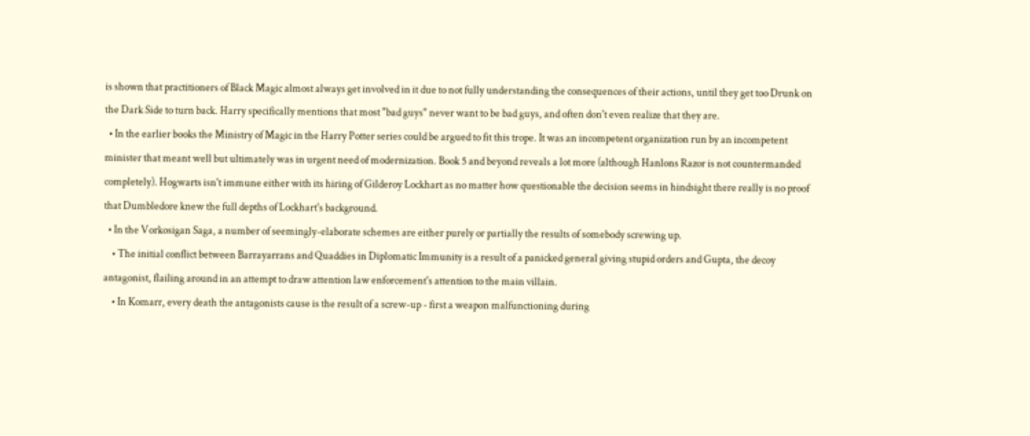is shown that practitioners of Black Magic almost always get involved in it due to not fully understanding the consequences of their actions, until they get too Drunk on the Dark Side to turn back. Harry specifically mentions that most "bad guys" never want to be bad guys, and often don't even realize that they are.
  • In the earlier books the Ministry of Magic in the Harry Potter series could be argued to fit this trope. It was an incompetent organization run by an incompetent minister that meant well but ultimately was in urgent need of modernization. Book 5 and beyond reveals a lot more (although Hanlons Razor is not countermanded completely). Hogwarts isn't immune either with its hiring of Gilderoy Lockhart as no matter how questionable the decision seems in hindsight there really is no proof that Dumbledore knew the full depths of Lockhart's background.
  • In the Vorkosigan Saga, a number of seemingly-elaborate schemes are either purely or partially the results of somebody screwing up.
    • The initial conflict between Barrayarrans and Quaddies in Diplomatic Immunity is a result of a panicked general giving stupid orders and Gupta, the decoy antagonist, flailing around in an attempt to draw attention law enforcement's attention to the main villain.
    • In Komarr, every death the antagonists cause is the result of a screw-up - first a weapon malfunctioning during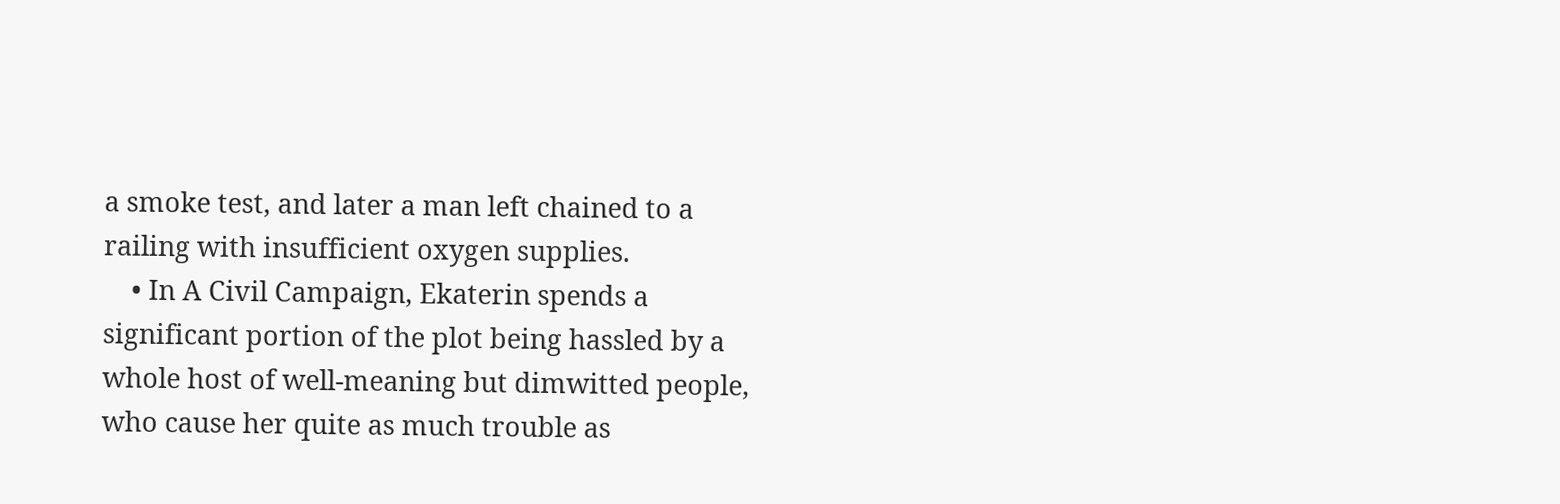a smoke test, and later a man left chained to a railing with insufficient oxygen supplies.
    • In A Civil Campaign, Ekaterin spends a significant portion of the plot being hassled by a whole host of well-meaning but dimwitted people, who cause her quite as much trouble as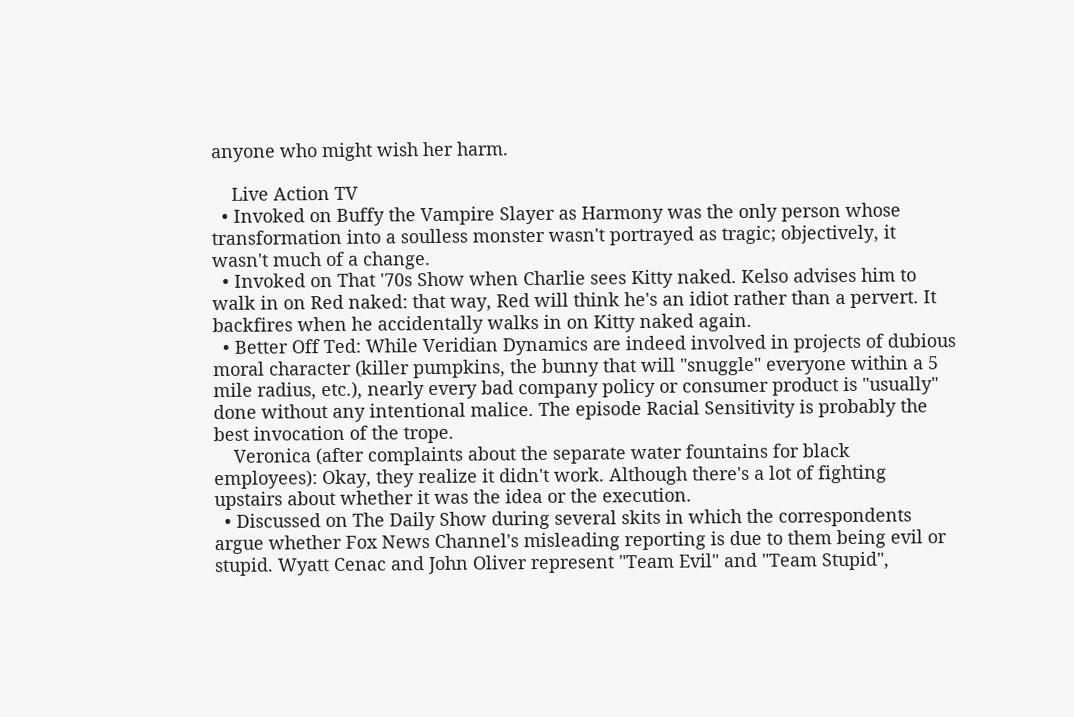anyone who might wish her harm.

    Live Action TV
  • Invoked on Buffy the Vampire Slayer as Harmony was the only person whose transformation into a soulless monster wasn't portrayed as tragic; objectively, it wasn't much of a change.
  • Invoked on That '70s Show when Charlie sees Kitty naked. Kelso advises him to walk in on Red naked: that way, Red will think he's an idiot rather than a pervert. It backfires when he accidentally walks in on Kitty naked again.
  • Better Off Ted: While Veridian Dynamics are indeed involved in projects of dubious moral character (killer pumpkins, the bunny that will "snuggle" everyone within a 5 mile radius, etc.), nearly every bad company policy or consumer product is "usually" done without any intentional malice. The episode Racial Sensitivity is probably the best invocation of the trope.
    Veronica (after complaints about the separate water fountains for black employees): Okay, they realize it didn't work. Although there's a lot of fighting upstairs about whether it was the idea or the execution.
  • Discussed on The Daily Show during several skits in which the correspondents argue whether Fox News Channel's misleading reporting is due to them being evil or stupid. Wyatt Cenac and John Oliver represent "Team Evil" and "Team Stupid",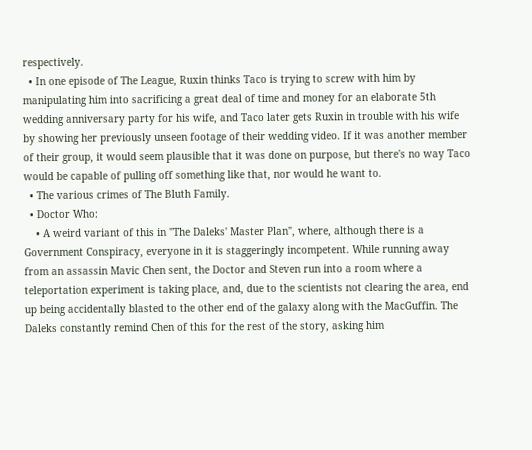respectively.
  • In one episode of The League, Ruxin thinks Taco is trying to screw with him by manipulating him into sacrificing a great deal of time and money for an elaborate 5th wedding anniversary party for his wife, and Taco later gets Ruxin in trouble with his wife by showing her previously unseen footage of their wedding video. If it was another member of their group, it would seem plausible that it was done on purpose, but there's no way Taco would be capable of pulling off something like that, nor would he want to.
  • The various crimes of The Bluth Family.
  • Doctor Who:
    • A weird variant of this in "The Daleks' Master Plan", where, although there is a Government Conspiracy, everyone in it is staggeringly incompetent. While running away from an assassin Mavic Chen sent, the Doctor and Steven run into a room where a teleportation experiment is taking place, and, due to the scientists not clearing the area, end up being accidentally blasted to the other end of the galaxy along with the MacGuffin. The Daleks constantly remind Chen of this for the rest of the story, asking him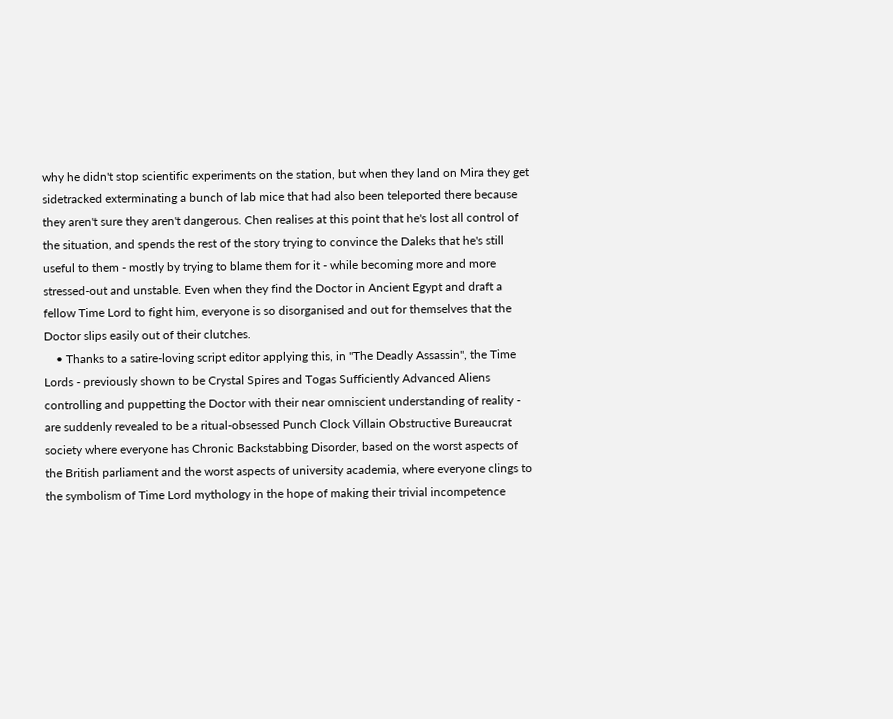why he didn't stop scientific experiments on the station, but when they land on Mira they get sidetracked exterminating a bunch of lab mice that had also been teleported there because they aren't sure they aren't dangerous. Chen realises at this point that he's lost all control of the situation, and spends the rest of the story trying to convince the Daleks that he's still useful to them - mostly by trying to blame them for it - while becoming more and more stressed-out and unstable. Even when they find the Doctor in Ancient Egypt and draft a fellow Time Lord to fight him, everyone is so disorganised and out for themselves that the Doctor slips easily out of their clutches.
    • Thanks to a satire-loving script editor applying this, in "The Deadly Assassin", the Time Lords - previously shown to be Crystal Spires and Togas Sufficiently Advanced Aliens controlling and puppetting the Doctor with their near omniscient understanding of reality - are suddenly revealed to be a ritual-obsessed Punch Clock Villain Obstructive Bureaucrat society where everyone has Chronic Backstabbing Disorder, based on the worst aspects of the British parliament and the worst aspects of university academia, where everyone clings to the symbolism of Time Lord mythology in the hope of making their trivial incompetence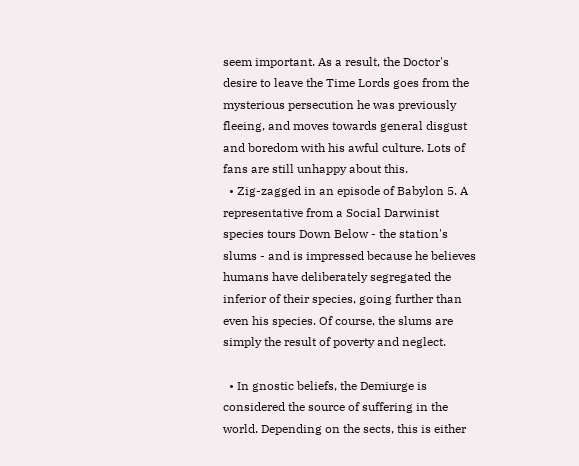seem important. As a result, the Doctor's desire to leave the Time Lords goes from the mysterious persecution he was previously fleeing, and moves towards general disgust and boredom with his awful culture. Lots of fans are still unhappy about this.
  • Zig-zagged in an episode of Babylon 5. A representative from a Social Darwinist species tours Down Below - the station's slums - and is impressed because he believes humans have deliberately segregated the inferior of their species, going further than even his species. Of course, the slums are simply the result of poverty and neglect.

  • In gnostic beliefs, the Demiurge is considered the source of suffering in the world. Depending on the sects, this is either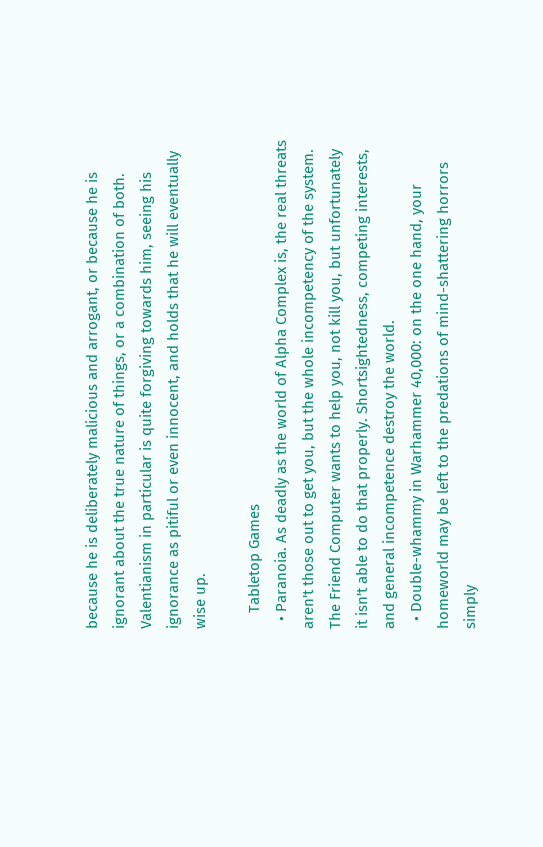because he is deliberately malicious and arrogant, or because he is ignorant about the true nature of things, or a combination of both. Valentianism in particular is quite forgiving towards him, seeing his ignorance as pitiful or even innocent, and holds that he will eventually wise up.

    Tabletop Games
  • Paranoia. As deadly as the world of Alpha Complex is, the real threats aren't those out to get you, but the whole incompetency of the system. The Friend Computer wants to help you, not kill you, but unfortunately it isn't able to do that properly. Shortsightedness, competing interests, and general incompetence destroy the world.
  • Double-whammy in Warhammer 40,000: on the one hand, your homeworld may be left to the predations of mind-shattering horrors simply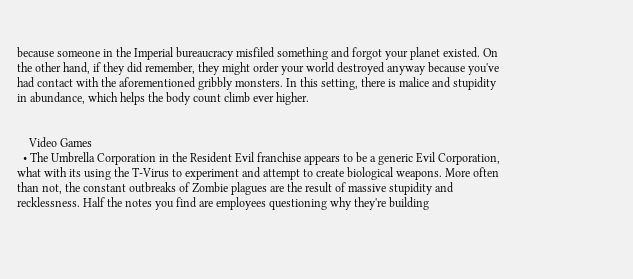because someone in the Imperial bureaucracy misfiled something and forgot your planet existed. On the other hand, if they did remember, they might order your world destroyed anyway because you've had contact with the aforementioned gribbly monsters. In this setting, there is malice and stupidity in abundance, which helps the body count climb ever higher.


    Video Games
  • The Umbrella Corporation in the Resident Evil franchise appears to be a generic Evil Corporation, what with its using the T-Virus to experiment and attempt to create biological weapons. More often than not, the constant outbreaks of Zombie plagues are the result of massive stupidity and recklessness. Half the notes you find are employees questioning why they're building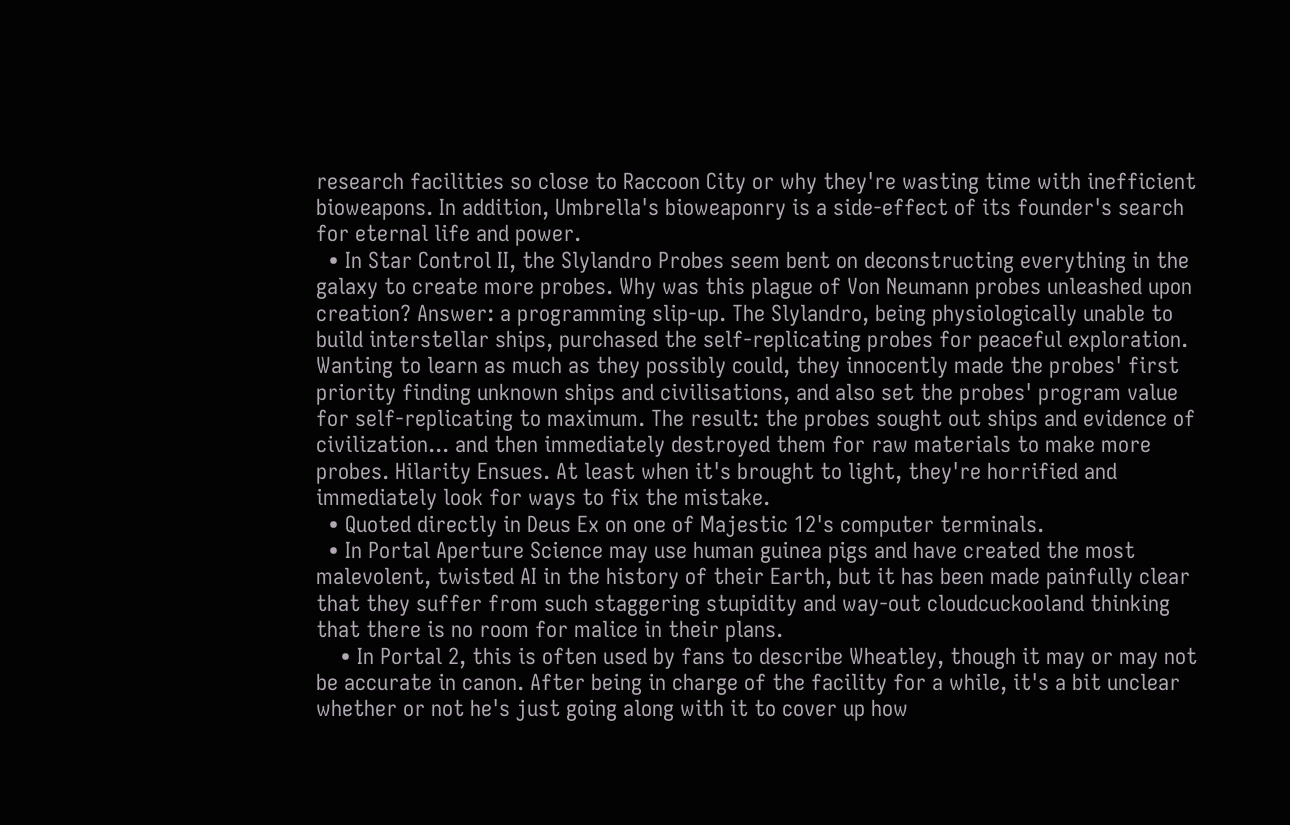research facilities so close to Raccoon City or why they're wasting time with inefficient bioweapons. In addition, Umbrella's bioweaponry is a side-effect of its founder's search for eternal life and power.
  • In Star Control II, the Slylandro Probes seem bent on deconstructing everything in the galaxy to create more probes. Why was this plague of Von Neumann probes unleashed upon creation? Answer: a programming slip-up. The Slylandro, being physiologically unable to build interstellar ships, purchased the self-replicating probes for peaceful exploration. Wanting to learn as much as they possibly could, they innocently made the probes' first priority finding unknown ships and civilisations, and also set the probes' program value for self-replicating to maximum. The result: the probes sought out ships and evidence of civilization... and then immediately destroyed them for raw materials to make more probes. Hilarity Ensues. At least when it's brought to light, they're horrified and immediately look for ways to fix the mistake.
  • Quoted directly in Deus Ex on one of Majestic 12's computer terminals.
  • In Portal Aperture Science may use human guinea pigs and have created the most malevolent, twisted AI in the history of their Earth, but it has been made painfully clear that they suffer from such staggering stupidity and way-out cloudcuckooland thinking that there is no room for malice in their plans.
    • In Portal 2, this is often used by fans to describe Wheatley, though it may or may not be accurate in canon. After being in charge of the facility for a while, it's a bit unclear whether or not he's just going along with it to cover up how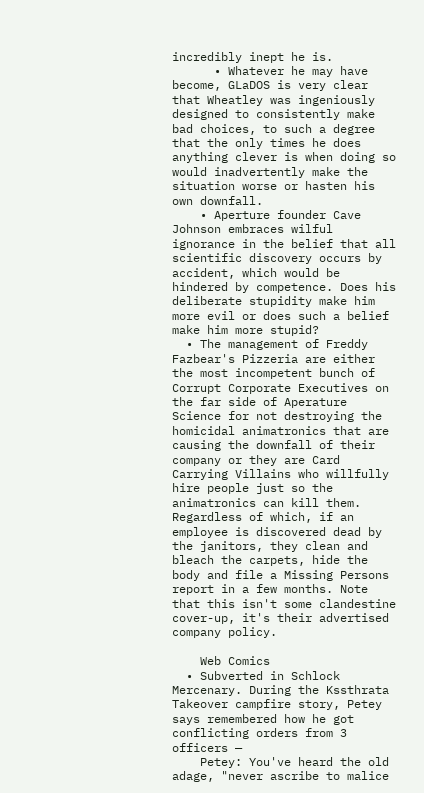incredibly inept he is.
      • Whatever he may have become, GLaDOS is very clear that Wheatley was ingeniously designed to consistently make bad choices, to such a degree that the only times he does anything clever is when doing so would inadvertently make the situation worse or hasten his own downfall.
    • Aperture founder Cave Johnson embraces wilful ignorance in the belief that all scientific discovery occurs by accident, which would be hindered by competence. Does his deliberate stupidity make him more evil or does such a belief make him more stupid?
  • The management of Freddy Fazbear's Pizzeria are either the most incompetent bunch of Corrupt Corporate Executives on the far side of Aperature Science for not destroying the homicidal animatronics that are causing the downfall of their company or they are Card Carrying Villains who willfully hire people just so the animatronics can kill them. Regardless of which, if an employee is discovered dead by the janitors, they clean and bleach the carpets, hide the body and file a Missing Persons report in a few months. Note that this isn't some clandestine cover-up, it's their advertised company policy.

    Web Comics
  • Subverted in Schlock Mercenary. During the Kssthrata Takeover campfire story, Petey says remembered how he got conflicting orders from 3 officers —
    Petey: You've heard the old adage, "never ascribe to malice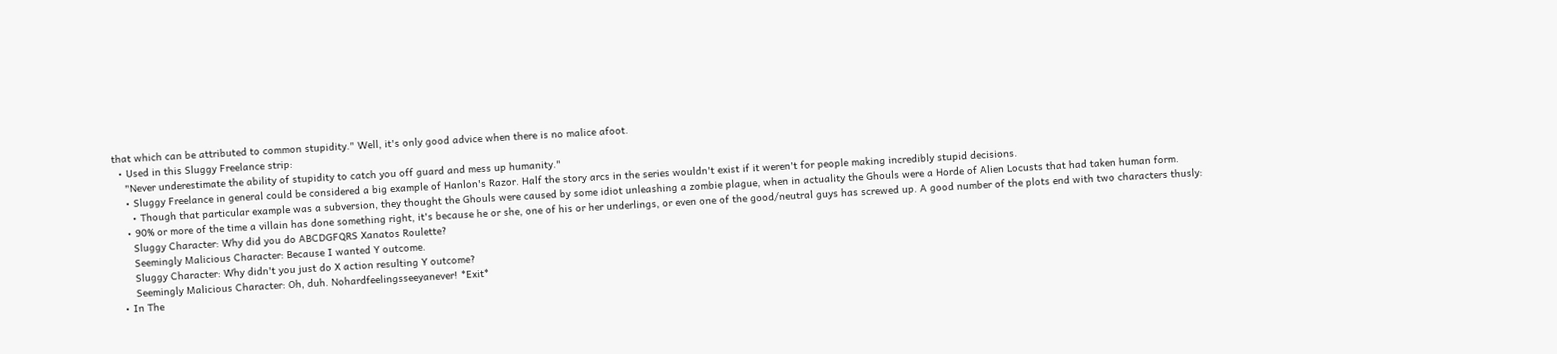that which can be attributed to common stupidity." Well, it's only good advice when there is no malice afoot.
  • Used in this Sluggy Freelance strip:
    "Never underestimate the ability of stupidity to catch you off guard and mess up humanity."
    • Sluggy Freelance in general could be considered a big example of Hanlon's Razor. Half the story arcs in the series wouldn't exist if it weren't for people making incredibly stupid decisions.
      • Though that particular example was a subversion, they thought the Ghouls were caused by some idiot unleashing a zombie plague, when in actuality the Ghouls were a Horde of Alien Locusts that had taken human form.
    • 90% or more of the time a villain has done something right, it's because he or she, one of his or her underlings, or even one of the good/neutral guys has screwed up. A good number of the plots end with two characters thusly:
      Sluggy Character: Why did you do ABCDGFQRS Xanatos Roulette?
      Seemingly Malicious Character: Because I wanted Y outcome.
      Sluggy Character: Why didn't you just do X action resulting Y outcome?
      Seemingly Malicious Character: Oh, duh. Nohardfeelingsseeyanever! *Exit*
  • In The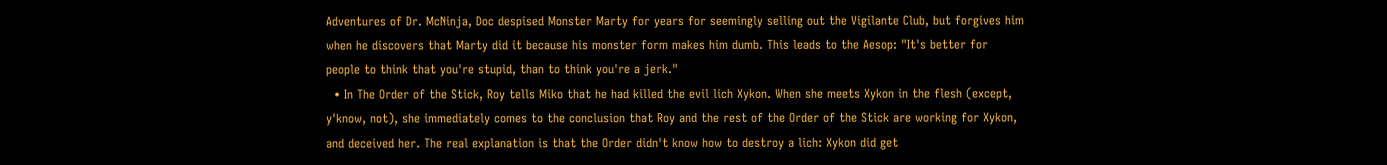Adventures of Dr. McNinja, Doc despised Monster Marty for years for seemingly selling out the Vigilante Club, but forgives him when he discovers that Marty did it because his monster form makes him dumb. This leads to the Aesop: "It's better for people to think that you're stupid, than to think you're a jerk."
  • In The Order of the Stick, Roy tells Miko that he had killed the evil lich Xykon. When she meets Xykon in the flesh (except, y'know, not), she immediately comes to the conclusion that Roy and the rest of the Order of the Stick are working for Xykon, and deceived her. The real explanation is that the Order didn't know how to destroy a lich: Xykon did get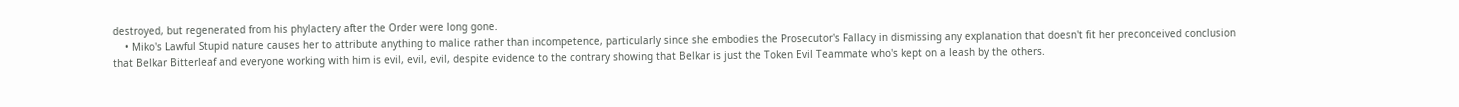destroyed, but regenerated from his phylactery after the Order were long gone.
    • Miko's Lawful Stupid nature causes her to attribute anything to malice rather than incompetence, particularly since she embodies the Prosecutor's Fallacy in dismissing any explanation that doesn't fit her preconceived conclusion that Belkar Bitterleaf and everyone working with him is evil, evil, evil, despite evidence to the contrary showing that Belkar is just the Token Evil Teammate who's kept on a leash by the others.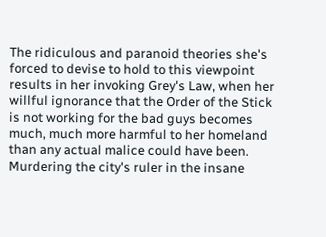The ridiculous and paranoid theories she's forced to devise to hold to this viewpoint results in her invoking Grey's Law, when her willful ignorance that the Order of the Stick is not working for the bad guys becomes much, much more harmful to her homeland than any actual malice could have been. Murdering the city's ruler in the insane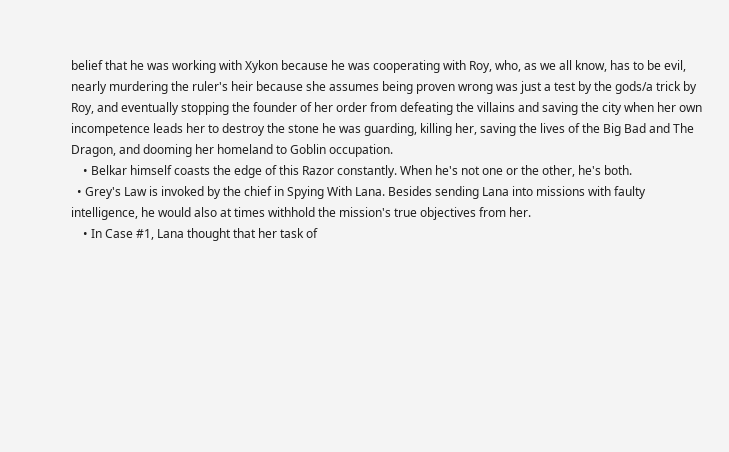belief that he was working with Xykon because he was cooperating with Roy, who, as we all know, has to be evil, nearly murdering the ruler's heir because she assumes being proven wrong was just a test by the gods/a trick by Roy, and eventually stopping the founder of her order from defeating the villains and saving the city when her own incompetence leads her to destroy the stone he was guarding, killing her, saving the lives of the Big Bad and The Dragon, and dooming her homeland to Goblin occupation.
    • Belkar himself coasts the edge of this Razor constantly. When he's not one or the other, he's both.
  • Grey's Law is invoked by the chief in Spying With Lana. Besides sending Lana into missions with faulty intelligence, he would also at times withhold the mission's true objectives from her.
    • In Case #1, Lana thought that her task of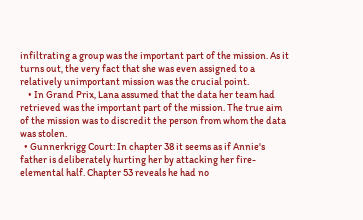infiltrating a group was the important part of the mission. As it turns out, the very fact that she was even assigned to a relatively unimportant mission was the crucial point.
    • In Grand Prix, Lana assumed that the data her team had retrieved was the important part of the mission. The true aim of the mission was to discredit the person from whom the data was stolen.
  • Gunnerkrigg Court: In chapter 38 it seems as if Annie's father is deliberately hurting her by attacking her fire-elemental half. Chapter 53 reveals he had no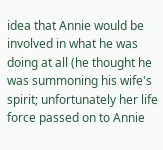idea that Annie would be involved in what he was doing at all (he thought he was summoning his wife's spirit; unfortunately her life force passed on to Annie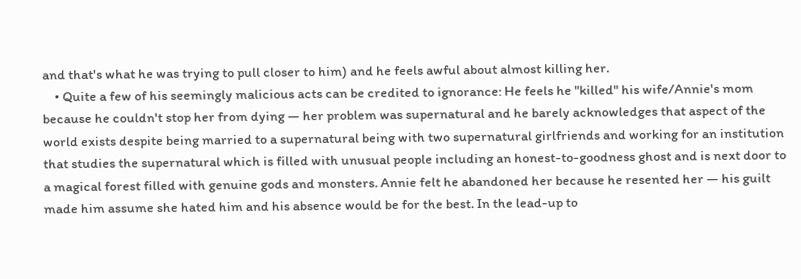and that's what he was trying to pull closer to him) and he feels awful about almost killing her.
    • Quite a few of his seemingly malicious acts can be credited to ignorance: He feels he "killed" his wife/Annie's mom because he couldn't stop her from dying — her problem was supernatural and he barely acknowledges that aspect of the world exists despite being married to a supernatural being with two supernatural girlfriends and working for an institution that studies the supernatural which is filled with unusual people including an honest-to-goodness ghost and is next door to a magical forest filled with genuine gods and monsters. Annie felt he abandoned her because he resented her — his guilt made him assume she hated him and his absence would be for the best. In the lead-up to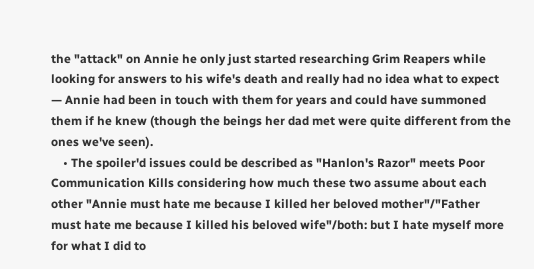the "attack" on Annie he only just started researching Grim Reapers while looking for answers to his wife's death and really had no idea what to expect — Annie had been in touch with them for years and could have summoned them if he knew (though the beings her dad met were quite different from the ones we've seen).
    • The spoiler'd issues could be described as "Hanlon's Razor" meets Poor Communication Kills considering how much these two assume about each other "Annie must hate me because I killed her beloved mother"/"Father must hate me because I killed his beloved wife"/both: but I hate myself more for what I did to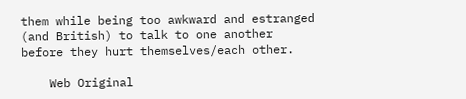them while being too awkward and estranged (and British) to talk to one another before they hurt themselves/each other.

    Web Original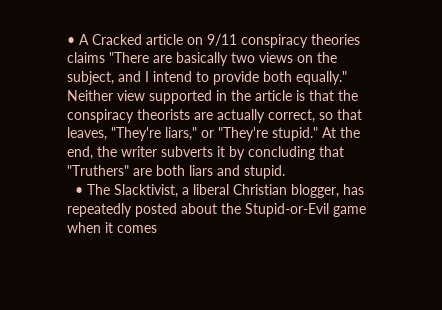• A Cracked article on 9/11 conspiracy theories claims "There are basically two views on the subject, and I intend to provide both equally." Neither view supported in the article is that the conspiracy theorists are actually correct, so that leaves, "They're liars," or "They're stupid." At the end, the writer subverts it by concluding that "Truthers" are both liars and stupid.
  • The Slacktivist, a liberal Christian blogger, has repeatedly posted about the Stupid-or-Evil game when it comes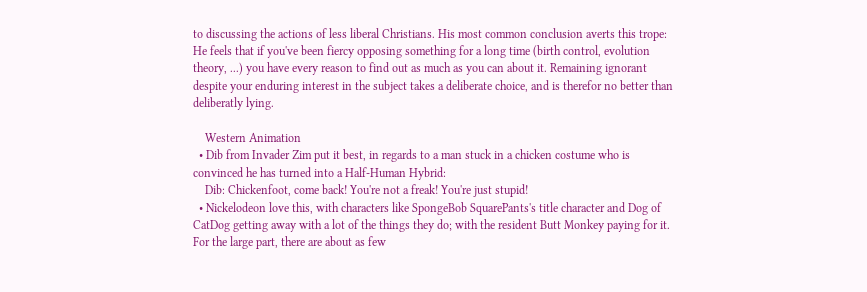to discussing the actions of less liberal Christians. His most common conclusion averts this trope: He feels that if you've been fiercy opposing something for a long time (birth control, evolution theory, ...) you have every reason to find out as much as you can about it. Remaining ignorant despite your enduring interest in the subject takes a deliberate choice, and is therefor no better than deliberatly lying.

    Western Animation
  • Dib from Invader Zim put it best, in regards to a man stuck in a chicken costume who is convinced he has turned into a Half-Human Hybrid:
    Dib: Chickenfoot, come back! You're not a freak! You're just stupid!
  • Nickelodeon love this, with characters like SpongeBob SquarePants's title character and Dog of CatDog getting away with a lot of the things they do; with the resident Butt Monkey paying for it. For the large part, there are about as few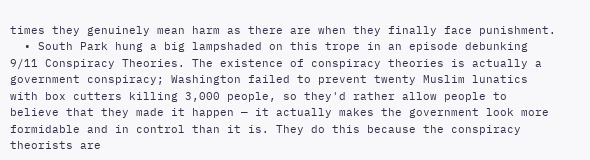times they genuinely mean harm as there are when they finally face punishment.
  • South Park hung a big lampshaded on this trope in an episode debunking 9/11 Conspiracy Theories. The existence of conspiracy theories is actually a government conspiracy; Washington failed to prevent twenty Muslim lunatics with box cutters killing 3,000 people, so they'd rather allow people to believe that they made it happen — it actually makes the government look more formidable and in control than it is. They do this because the conspiracy theorists are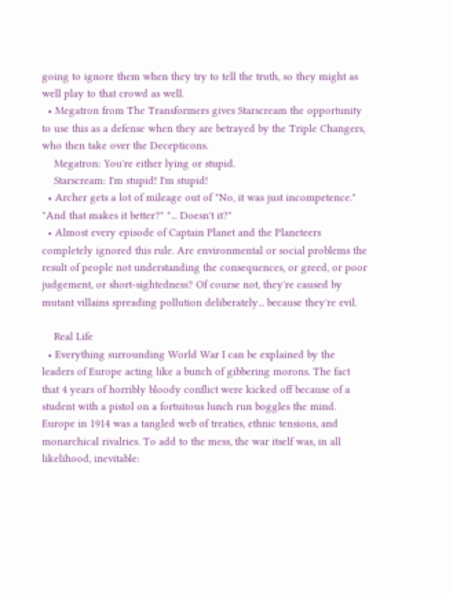going to ignore them when they try to tell the truth, so they might as well play to that crowd as well.
  • Megatron from The Transformers gives Starscream the opportunity to use this as a defense when they are betrayed by the Triple Changers, who then take over the Decepticons.
    Megatron: You're either lying or stupid.
    Starscream: I'm stupid! I'm stupid!
  • Archer gets a lot of mileage out of "No, it was just incompetence." "And that makes it better?" "... Doesn't it?"
  • Almost every episode of Captain Planet and the Planeteers completely ignored this rule. Are environmental or social problems the result of people not understanding the consequences, or greed, or poor judgement, or short-sightedness? Of course not, they're caused by mutant villains spreading pollution deliberately... because they're evil.

    Real Life
  • Everything surrounding World War I can be explained by the leaders of Europe acting like a bunch of gibbering morons. The fact that 4 years of horribly bloody conflict were kicked off because of a student with a pistol on a fortuitous lunch run boggles the mind. Europe in 1914 was a tangled web of treaties, ethnic tensions, and monarchical rivalries. To add to the mess, the war itself was, in all likelihood, inevitable: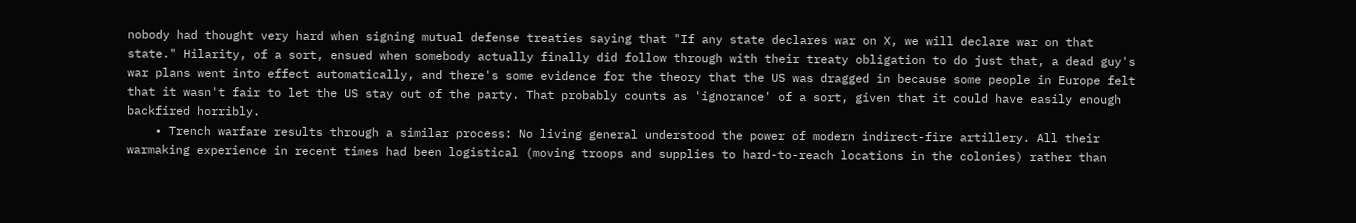nobody had thought very hard when signing mutual defense treaties saying that "If any state declares war on X, we will declare war on that state." Hilarity, of a sort, ensued when somebody actually finally did follow through with their treaty obligation to do just that, a dead guy's war plans went into effect automatically, and there's some evidence for the theory that the US was dragged in because some people in Europe felt that it wasn't fair to let the US stay out of the party. That probably counts as 'ignorance' of a sort, given that it could have easily enough backfired horribly.
    • Trench warfare results through a similar process: No living general understood the power of modern indirect-fire artillery. All their warmaking experience in recent times had been logistical (moving troops and supplies to hard-to-reach locations in the colonies) rather than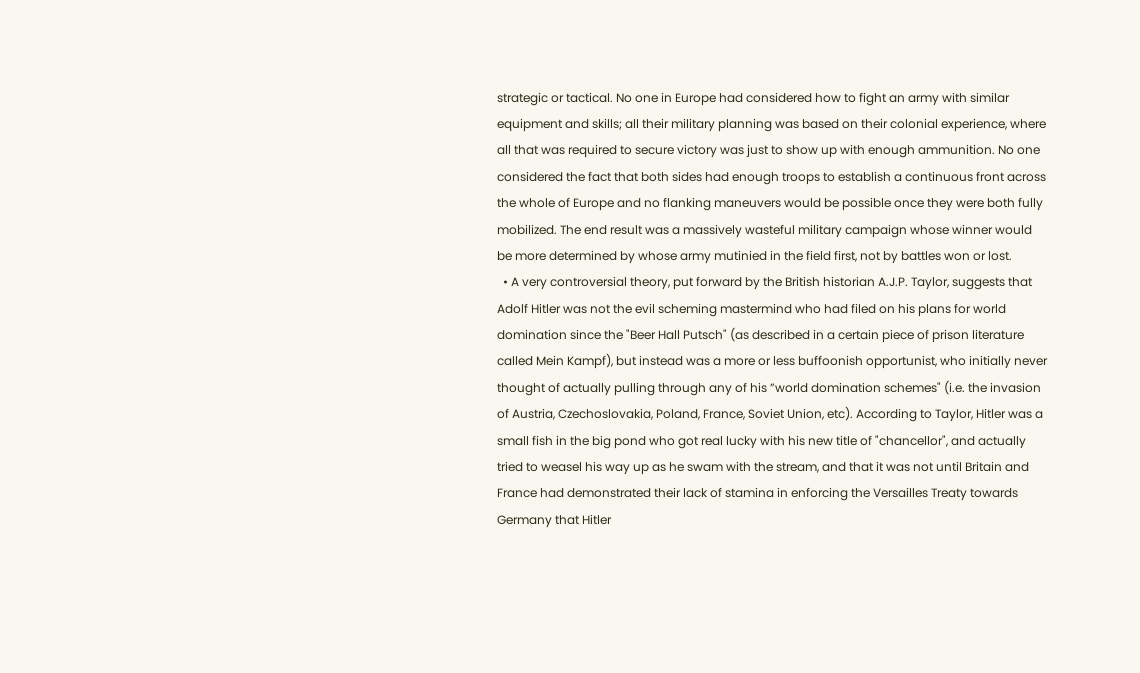strategic or tactical. No one in Europe had considered how to fight an army with similar equipment and skills; all their military planning was based on their colonial experience, where all that was required to secure victory was just to show up with enough ammunition. No one considered the fact that both sides had enough troops to establish a continuous front across the whole of Europe and no flanking maneuvers would be possible once they were both fully mobilized. The end result was a massively wasteful military campaign whose winner would be more determined by whose army mutinied in the field first, not by battles won or lost.
  • A very controversial theory, put forward by the British historian A.J.P. Taylor, suggests that Adolf Hitler was not the evil scheming mastermind who had filed on his plans for world domination since the "Beer Hall Putsch" (as described in a certain piece of prison literature called Mein Kampf), but instead was a more or less buffoonish opportunist, who initially never thought of actually pulling through any of his ”world domination schemes" (i.e. the invasion of Austria, Czechoslovakia, Poland, France, Soviet Union, etc). According to Taylor, Hitler was a small fish in the big pond who got real lucky with his new title of "chancellor", and actually tried to weasel his way up as he swam with the stream, and that it was not until Britain and France had demonstrated their lack of stamina in enforcing the Versailles Treaty towards Germany that Hitler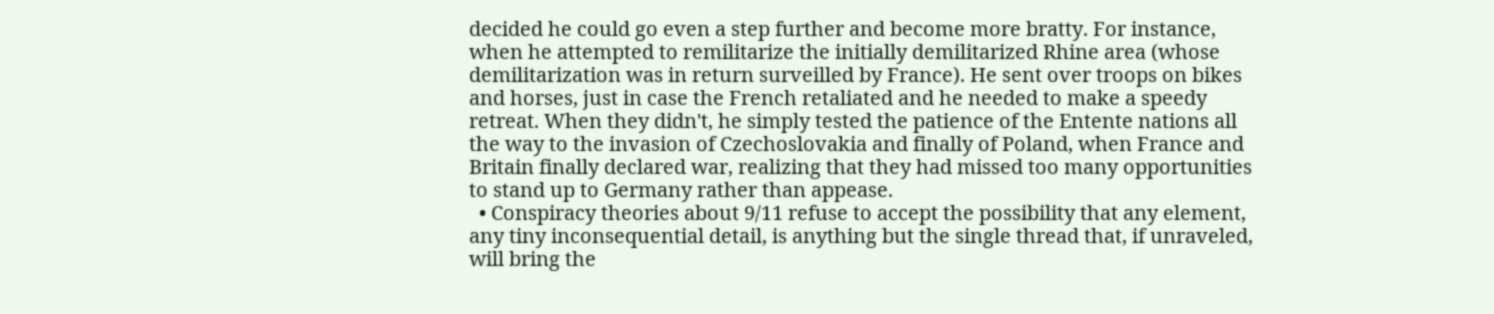decided he could go even a step further and become more bratty. For instance, when he attempted to remilitarize the initially demilitarized Rhine area (whose demilitarization was in return surveilled by France). He sent over troops on bikes and horses, just in case the French retaliated and he needed to make a speedy retreat. When they didn't, he simply tested the patience of the Entente nations all the way to the invasion of Czechoslovakia and finally of Poland, when France and Britain finally declared war, realizing that they had missed too many opportunities to stand up to Germany rather than appease.
  • Conspiracy theories about 9/11 refuse to accept the possibility that any element, any tiny inconsequential detail, is anything but the single thread that, if unraveled, will bring the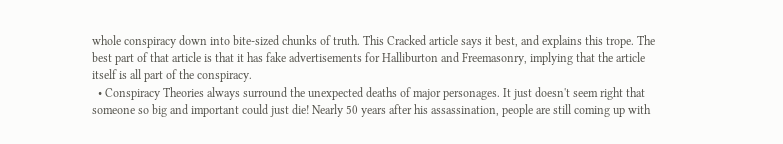whole conspiracy down into bite-sized chunks of truth. This Cracked article says it best, and explains this trope. The best part of that article is that it has fake advertisements for Halliburton and Freemasonry, implying that the article itself is all part of the conspiracy.
  • Conspiracy Theories always surround the unexpected deaths of major personages. It just doesn't seem right that someone so big and important could just die! Nearly 50 years after his assassination, people are still coming up with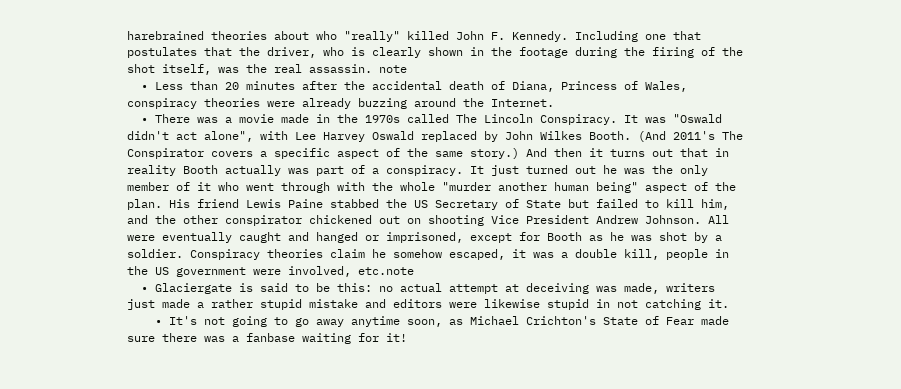harebrained theories about who "really" killed John F. Kennedy. Including one that postulates that the driver, who is clearly shown in the footage during the firing of the shot itself, was the real assassin. note
  • Less than 20 minutes after the accidental death of Diana, Princess of Wales, conspiracy theories were already buzzing around the Internet.
  • There was a movie made in the 1970s called The Lincoln Conspiracy. It was "Oswald didn't act alone", with Lee Harvey Oswald replaced by John Wilkes Booth. (And 2011's The Conspirator covers a specific aspect of the same story.) And then it turns out that in reality Booth actually was part of a conspiracy. It just turned out he was the only member of it who went through with the whole "murder another human being" aspect of the plan. His friend Lewis Paine stabbed the US Secretary of State but failed to kill him, and the other conspirator chickened out on shooting Vice President Andrew Johnson. All were eventually caught and hanged or imprisoned, except for Booth as he was shot by a soldier. Conspiracy theories claim he somehow escaped, it was a double kill, people in the US government were involved, etc.note
  • Glaciergate is said to be this: no actual attempt at deceiving was made, writers just made a rather stupid mistake and editors were likewise stupid in not catching it.
    • It's not going to go away anytime soon, as Michael Crichton's State of Fear made sure there was a fanbase waiting for it!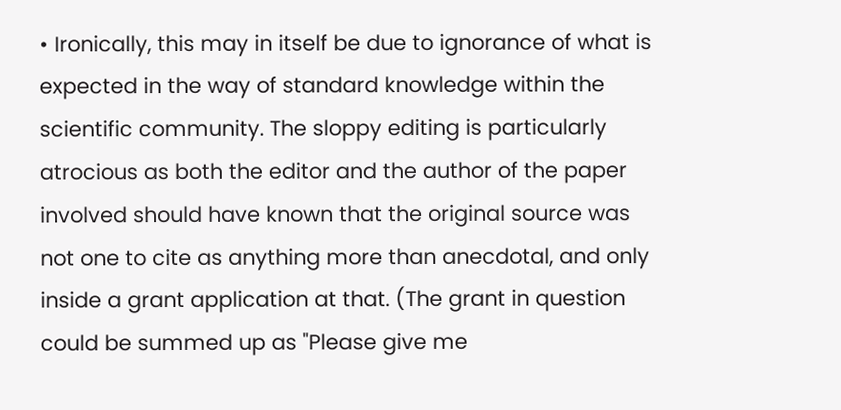• Ironically, this may in itself be due to ignorance of what is expected in the way of standard knowledge within the scientific community. The sloppy editing is particularly atrocious as both the editor and the author of the paper involved should have known that the original source was not one to cite as anything more than anecdotal, and only inside a grant application at that. (The grant in question could be summed up as "Please give me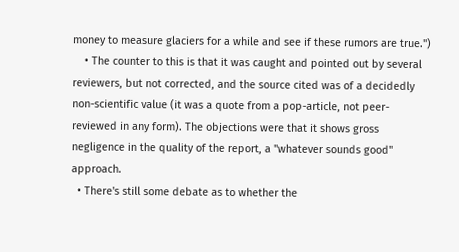money to measure glaciers for a while and see if these rumors are true.")
    • The counter to this is that it was caught and pointed out by several reviewers, but not corrected, and the source cited was of a decidedly non-scientific value (it was a quote from a pop-article, not peer-reviewed in any form). The objections were that it shows gross negligence in the quality of the report, a "whatever sounds good" approach.
  • There's still some debate as to whether the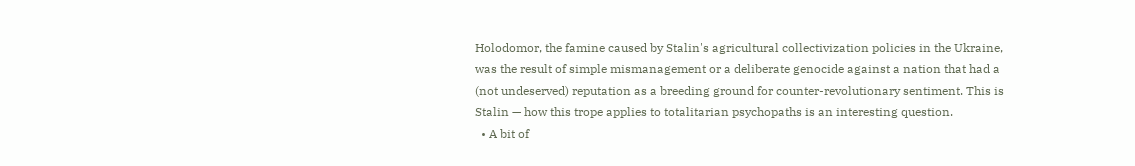Holodomor, the famine caused by Stalin's agricultural collectivization policies in the Ukraine, was the result of simple mismanagement or a deliberate genocide against a nation that had a (not undeserved) reputation as a breeding ground for counter-revolutionary sentiment. This is Stalin — how this trope applies to totalitarian psychopaths is an interesting question.
  • A bit of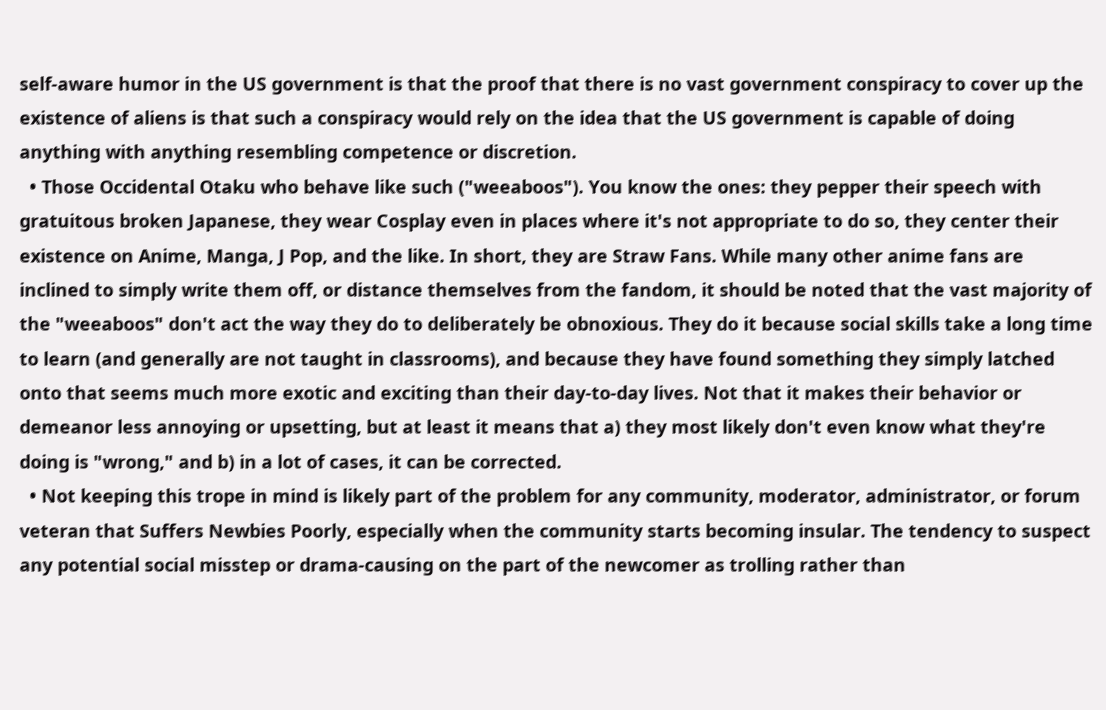self-aware humor in the US government is that the proof that there is no vast government conspiracy to cover up the existence of aliens is that such a conspiracy would rely on the idea that the US government is capable of doing anything with anything resembling competence or discretion.
  • Those Occidental Otaku who behave like such ("weeaboos"). You know the ones: they pepper their speech with gratuitous broken Japanese, they wear Cosplay even in places where it's not appropriate to do so, they center their existence on Anime, Manga, J Pop, and the like. In short, they are Straw Fans. While many other anime fans are inclined to simply write them off, or distance themselves from the fandom, it should be noted that the vast majority of the "weeaboos" don't act the way they do to deliberately be obnoxious. They do it because social skills take a long time to learn (and generally are not taught in classrooms), and because they have found something they simply latched onto that seems much more exotic and exciting than their day-to-day lives. Not that it makes their behavior or demeanor less annoying or upsetting, but at least it means that a) they most likely don't even know what they're doing is "wrong," and b) in a lot of cases, it can be corrected.
  • Not keeping this trope in mind is likely part of the problem for any community, moderator, administrator, or forum veteran that Suffers Newbies Poorly, especially when the community starts becoming insular. The tendency to suspect any potential social misstep or drama-causing on the part of the newcomer as trolling rather than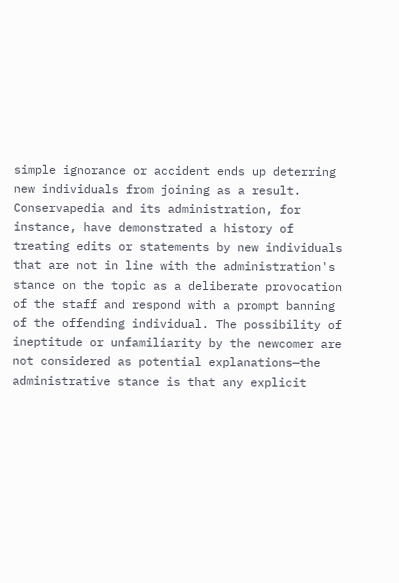simple ignorance or accident ends up deterring new individuals from joining as a result. Conservapedia and its administration, for instance, have demonstrated a history of treating edits or statements by new individuals that are not in line with the administration's stance on the topic as a deliberate provocation of the staff and respond with a prompt banning of the offending individual. The possibility of ineptitude or unfamiliarity by the newcomer are not considered as potential explanations—the administrative stance is that any explicit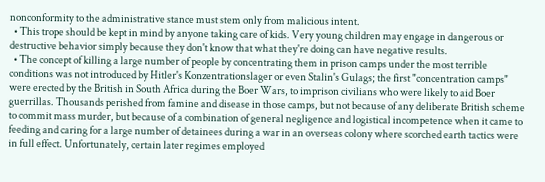nonconformity to the administrative stance must stem only from malicious intent.
  • This trope should be kept in mind by anyone taking care of kids. Very young children may engage in dangerous or destructive behavior simply because they don't know that what they're doing can have negative results.
  • The concept of killing a large number of people by concentrating them in prison camps under the most terrible conditions was not introduced by Hitler's Konzentrationslager or even Stalin's Gulags; the first "concentration camps" were erected by the British in South Africa during the Boer Wars, to imprison civilians who were likely to aid Boer guerrillas. Thousands perished from famine and disease in those camps, but not because of any deliberate British scheme to commit mass murder, but because of a combination of general negligence and logistical incompetence when it came to feeding and caring for a large number of detainees during a war in an overseas colony where scorched earth tactics were in full effect. Unfortunately, certain later regimes employed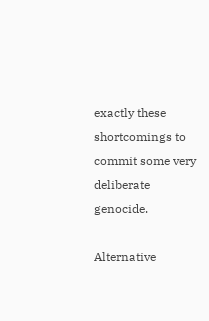exactly these shortcomings to commit some very deliberate genocide.

Alternative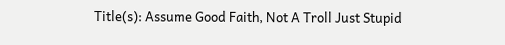Title(s): Assume Good Faith, Not A Troll Just Stupid